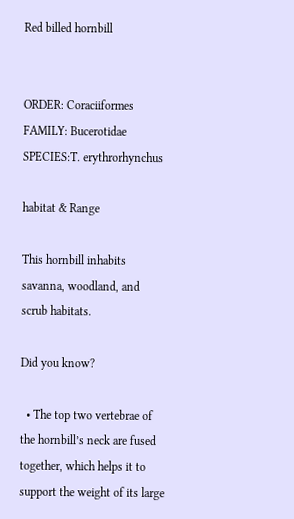Red billed hornbill


ORDER: Coraciiformes
FAMILY: Bucerotidae
SPECIES:T. erythrorhynchus

habitat & Range

This hornbill inhabits savanna, woodland, and scrub habitats.

Did you know?

  • The top two vertebrae of the hornbill’s neck are fused together, which helps it to support the weight of its large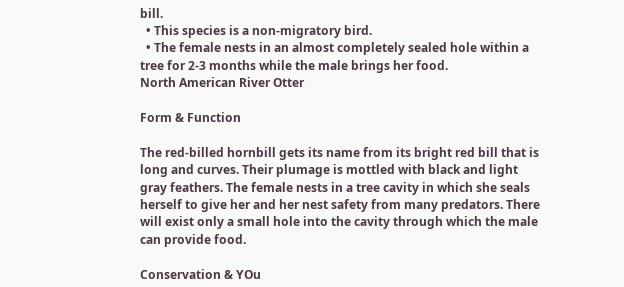bill.
  • This species is a non-migratory bird.
  • The female nests in an almost completely sealed hole within a tree for 2-3 months while the male brings her food.
North American River Otter

Form & Function

The red-billed hornbill gets its name from its bright red bill that is long and curves. Their plumage is mottled with black and light gray feathers. The female nests in a tree cavity in which she seals herself to give her and her nest safety from many predators. There will exist only a small hole into the cavity through which the male can provide food.

Conservation & YOu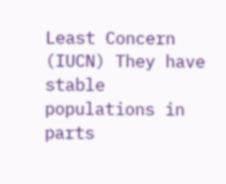Least Concern (IUCN) They have stable populations in parts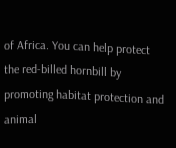of Africa. You can help protect the red-billed hornbill by promoting habitat protection and animal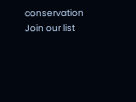conservation
Join our list